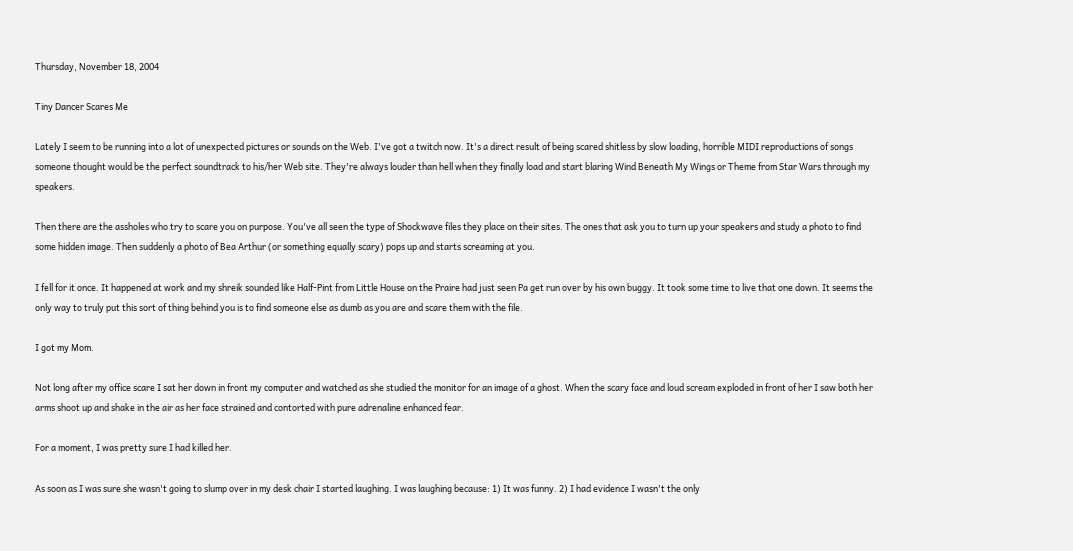Thursday, November 18, 2004

Tiny Dancer Scares Me

Lately I seem to be running into a lot of unexpected pictures or sounds on the Web. I've got a twitch now. It's a direct result of being scared shitless by slow loading, horrible MIDI reproductions of songs someone thought would be the perfect soundtrack to his/her Web site. They're always louder than hell when they finally load and start blaring Wind Beneath My Wings or Theme from Star Wars through my speakers.

Then there are the assholes who try to scare you on purpose. You've all seen the type of Shockwave files they place on their sites. The ones that ask you to turn up your speakers and study a photo to find some hidden image. Then suddenly a photo of Bea Arthur (or something equally scary) pops up and starts screaming at you.

I fell for it once. It happened at work and my shreik sounded like Half-Pint from Little House on the Praire had just seen Pa get run over by his own buggy. It took some time to live that one down. It seems the only way to truly put this sort of thing behind you is to find someone else as dumb as you are and scare them with the file.

I got my Mom.

Not long after my office scare I sat her down in front my computer and watched as she studied the monitor for an image of a ghost. When the scary face and loud scream exploded in front of her I saw both her arms shoot up and shake in the air as her face strained and contorted with pure adrenaline enhanced fear.

For a moment, I was pretty sure I had killed her.

As soon as I was sure she wasn't going to slump over in my desk chair I started laughing. I was laughing because: 1) It was funny. 2) I had evidence I wasn't the only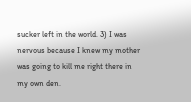sucker left in the world. 3) I was nervous because I knew my mother was going to kill me right there in my own den.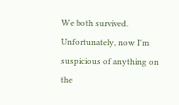We both survived. Unfortunately, now I'm suspicious of anything on the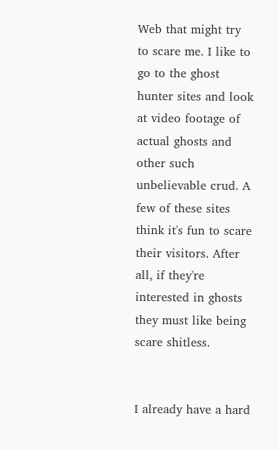Web that might try to scare me. I like to go to the ghost hunter sites and look at video footage of actual ghosts and other such unbelievable crud. A few of these sites think it's fun to scare their visitors. After all, if they're interested in ghosts they must like being scare shitless.


I already have a hard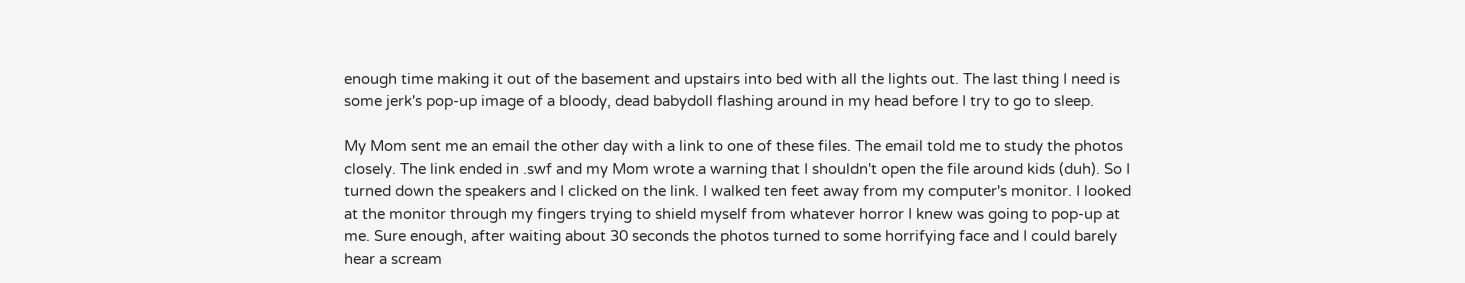enough time making it out of the basement and upstairs into bed with all the lights out. The last thing I need is some jerk's pop-up image of a bloody, dead babydoll flashing around in my head before I try to go to sleep.

My Mom sent me an email the other day with a link to one of these files. The email told me to study the photos closely. The link ended in .swf and my Mom wrote a warning that I shouldn't open the file around kids (duh). So I turned down the speakers and I clicked on the link. I walked ten feet away from my computer's monitor. I looked at the monitor through my fingers trying to shield myself from whatever horror I knew was going to pop-up at me. Sure enough, after waiting about 30 seconds the photos turned to some horrifying face and I could barely hear a scream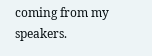coming from my speakers.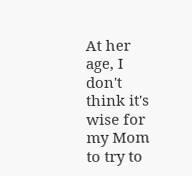At her age, I don't think it's wise for my Mom to try to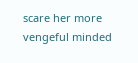scare her more vengeful minded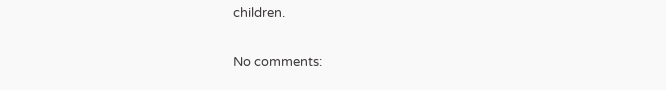children.

No comments: